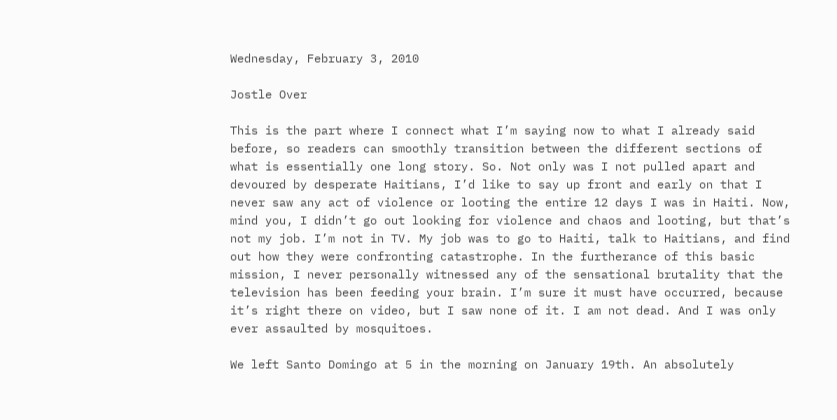Wednesday, February 3, 2010

Jostle Over

This is the part where I connect what I’m saying now to what I already said before, so readers can smoothly transition between the different sections of what is essentially one long story. So. Not only was I not pulled apart and devoured by desperate Haitians, I’d like to say up front and early on that I never saw any act of violence or looting the entire 12 days I was in Haiti. Now, mind you, I didn’t go out looking for violence and chaos and looting, but that’s not my job. I’m not in TV. My job was to go to Haiti, talk to Haitians, and find out how they were confronting catastrophe. In the furtherance of this basic mission, I never personally witnessed any of the sensational brutality that the television has been feeding your brain. I’m sure it must have occurred, because it’s right there on video, but I saw none of it. I am not dead. And I was only ever assaulted by mosquitoes.

We left Santo Domingo at 5 in the morning on January 19th. An absolutely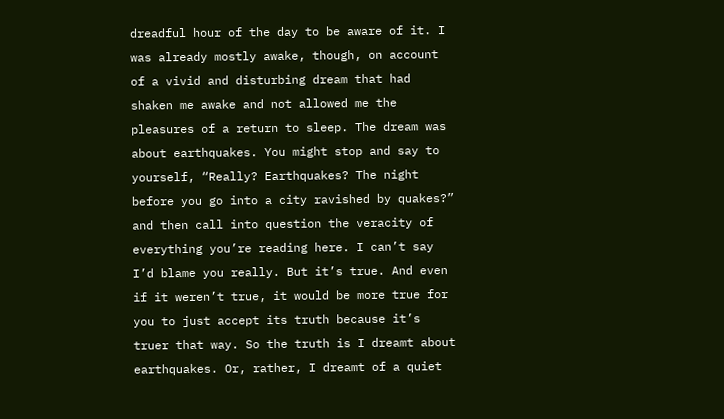dreadful hour of the day to be aware of it. I was already mostly awake, though, on account of a vivid and disturbing dream that had shaken me awake and not allowed me the pleasures of a return to sleep. The dream was about earthquakes. You might stop and say to yourself, “Really? Earthquakes? The night before you go into a city ravished by quakes?” and then call into question the veracity of everything you’re reading here. I can’t say I’d blame you really. But it’s true. And even if it weren’t true, it would be more true for you to just accept its truth because it’s truer that way. So the truth is I dreamt about earthquakes. Or, rather, I dreamt of a quiet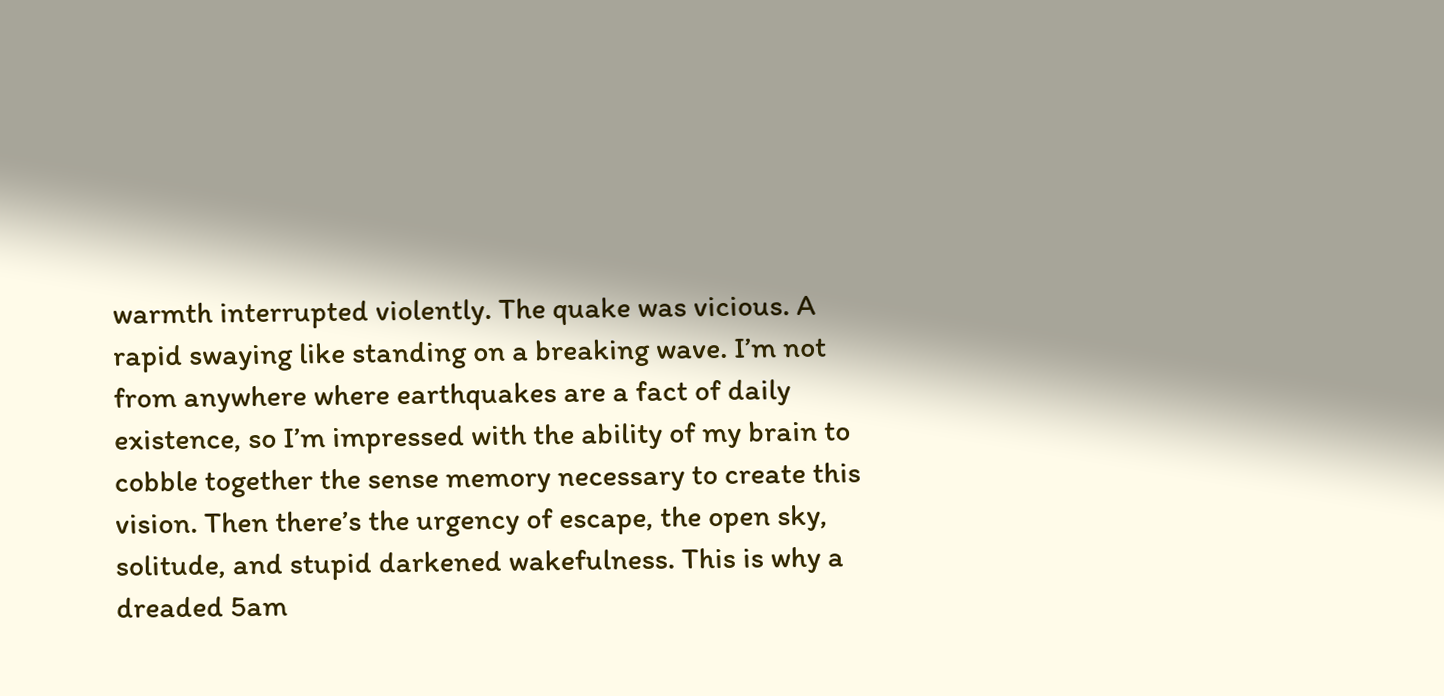warmth interrupted violently. The quake was vicious. A rapid swaying like standing on a breaking wave. I’m not from anywhere where earthquakes are a fact of daily existence, so I’m impressed with the ability of my brain to cobble together the sense memory necessary to create this vision. Then there’s the urgency of escape, the open sky, solitude, and stupid darkened wakefulness. This is why a dreaded 5am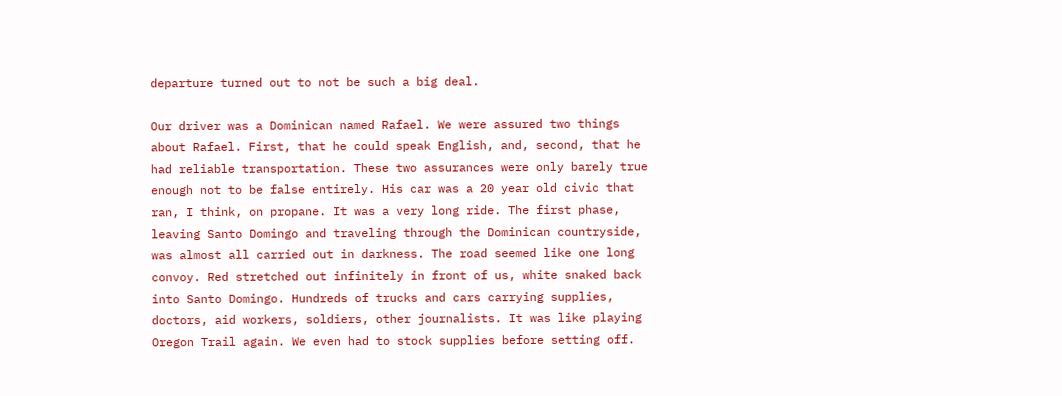departure turned out to not be such a big deal.

Our driver was a Dominican named Rafael. We were assured two things about Rafael. First, that he could speak English, and, second, that he had reliable transportation. These two assurances were only barely true enough not to be false entirely. His car was a 20 year old civic that ran, I think, on propane. It was a very long ride. The first phase, leaving Santo Domingo and traveling through the Dominican countryside, was almost all carried out in darkness. The road seemed like one long convoy. Red stretched out infinitely in front of us, white snaked back into Santo Domingo. Hundreds of trucks and cars carrying supplies, doctors, aid workers, soldiers, other journalists. It was like playing Oregon Trail again. We even had to stock supplies before setting off.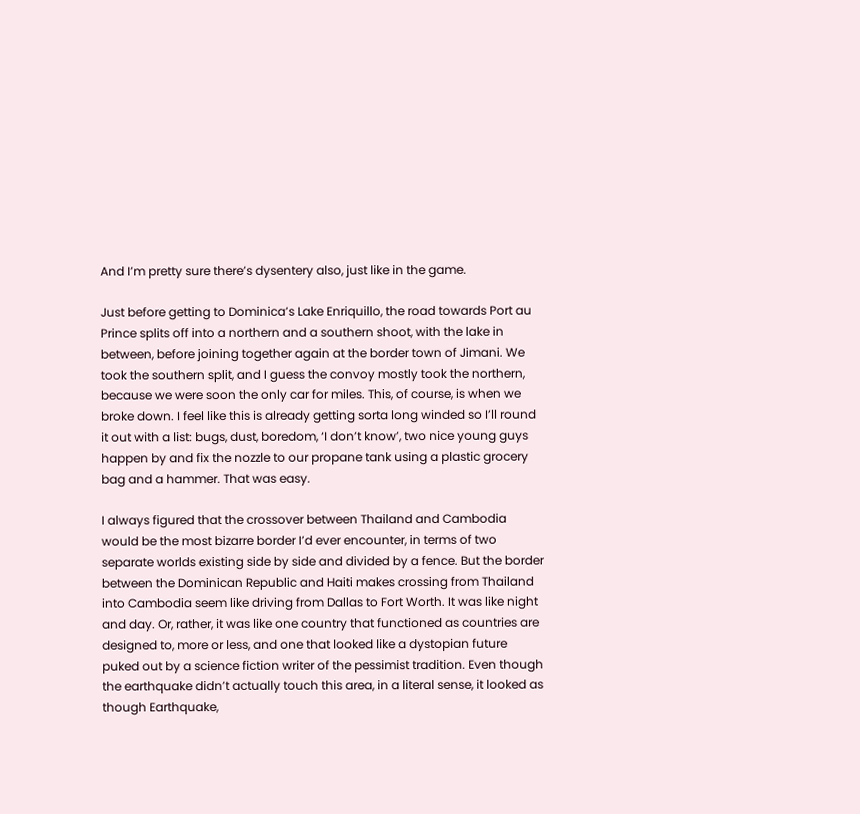And I’m pretty sure there’s dysentery also, just like in the game.

Just before getting to Dominica’s Lake Enriquillo, the road towards Port au Prince splits off into a northern and a southern shoot, with the lake in between, before joining together again at the border town of Jimani. We took the southern split, and I guess the convoy mostly took the northern, because we were soon the only car for miles. This, of course, is when we broke down. I feel like this is already getting sorta long winded so I’ll round it out with a list: bugs, dust, boredom, ‘I don’t know’, two nice young guys happen by and fix the nozzle to our propane tank using a plastic grocery bag and a hammer. That was easy.

I always figured that the crossover between Thailand and Cambodia would be the most bizarre border I’d ever encounter, in terms of two separate worlds existing side by side and divided by a fence. But the border between the Dominican Republic and Haiti makes crossing from Thailand into Cambodia seem like driving from Dallas to Fort Worth. It was like night and day. Or, rather, it was like one country that functioned as countries are designed to, more or less, and one that looked like a dystopian future puked out by a science fiction writer of the pessimist tradition. Even though the earthquake didn’t actually touch this area, in a literal sense, it looked as though Earthquake,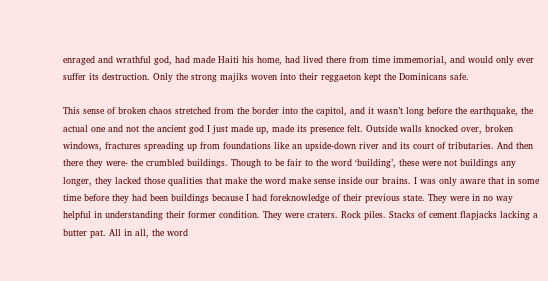enraged and wrathful god, had made Haiti his home, had lived there from time immemorial, and would only ever suffer its destruction. Only the strong majiks woven into their reggaeton kept the Dominicans safe.

This sense of broken chaos stretched from the border into the capitol, and it wasn’t long before the earthquake, the actual one and not the ancient god I just made up, made its presence felt. Outside walls knocked over, broken windows, fractures spreading up from foundations like an upside-down river and its court of tributaries. And then there they were- the crumbled buildings. Though to be fair to the word ‘building’, these were not buildings any longer, they lacked those qualities that make the word make sense inside our brains. I was only aware that in some time before they had been buildings because I had foreknowledge of their previous state. They were in no way helpful in understanding their former condition. They were craters. Rock piles. Stacks of cement flapjacks lacking a butter pat. All in all, the word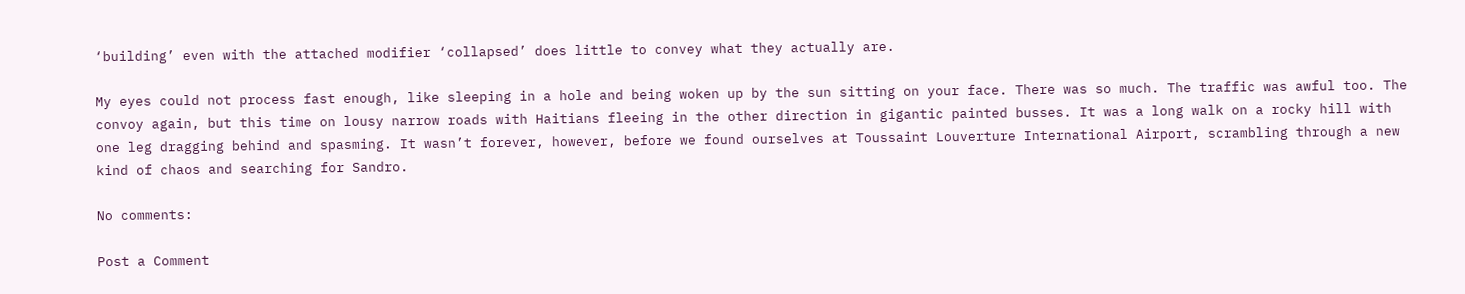‘building’ even with the attached modifier ‘collapsed’ does little to convey what they actually are.

My eyes could not process fast enough, like sleeping in a hole and being woken up by the sun sitting on your face. There was so much. The traffic was awful too. The convoy again, but this time on lousy narrow roads with Haitians fleeing in the other direction in gigantic painted busses. It was a long walk on a rocky hill with one leg dragging behind and spasming. It wasn’t forever, however, before we found ourselves at Toussaint Louverture International Airport, scrambling through a new kind of chaos and searching for Sandro.

No comments:

Post a Comment